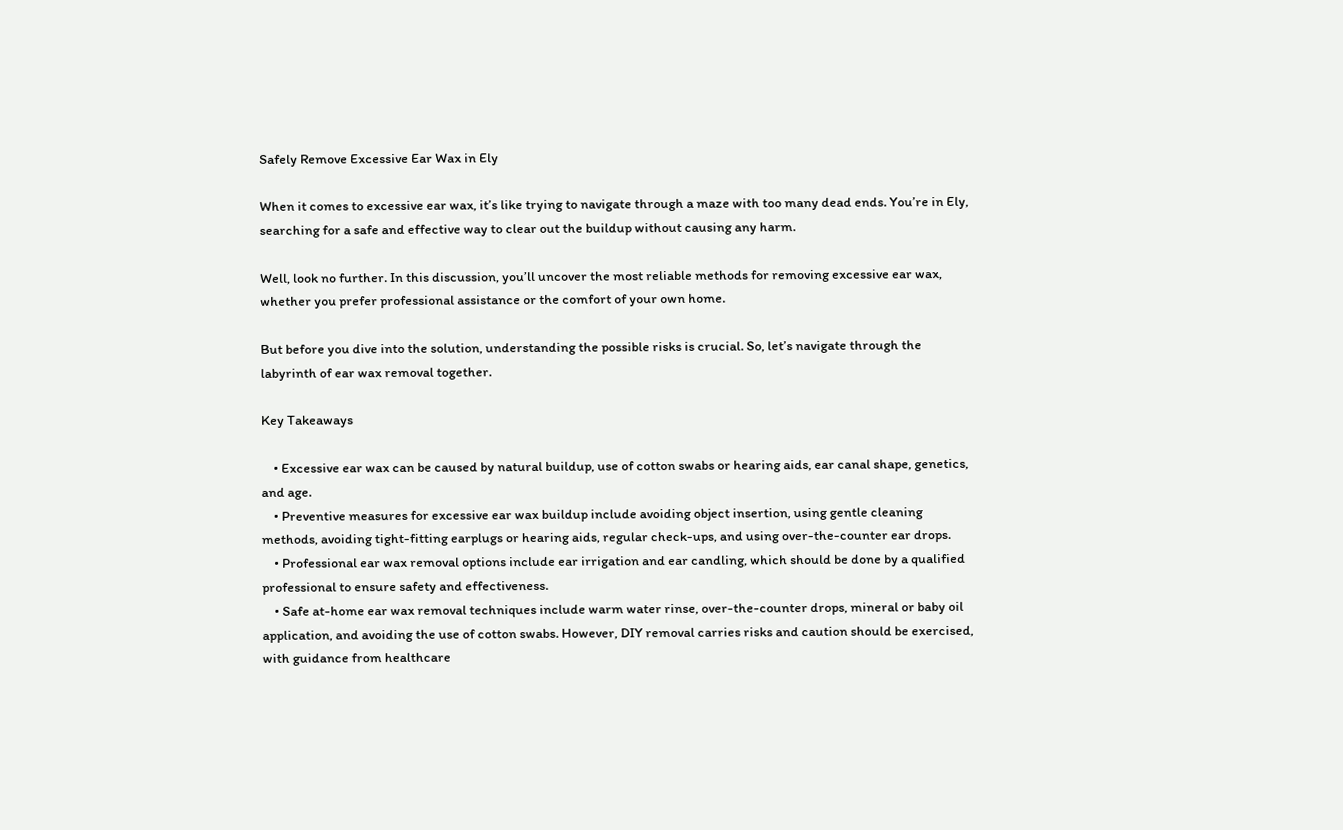Safely Remove Excessive Ear Wax in Ely

When it comes to excessive ear wax, it’s like trying to navigate through a maze with too many dead ends. You’re in Ely, searching for a safe and effective way to clear out the buildup without causing any harm.

Well, look no further. In this discussion, you’ll uncover the most reliable methods for removing excessive ear wax, whether you prefer professional assistance or the comfort of your own home.

But before you dive into the solution, understanding the possible risks is crucial. So, let’s navigate through the labyrinth of ear wax removal together.

Key Takeaways

    • Excessive ear wax can be caused by natural buildup, use of cotton swabs or hearing aids, ear canal shape, genetics, and age.
    • Preventive measures for excessive ear wax buildup include avoiding object insertion, using gentle cleaning methods, avoiding tight-fitting earplugs or hearing aids, regular check-ups, and using over-the-counter ear drops.
    • Professional ear wax removal options include ear irrigation and ear candling, which should be done by a qualified professional to ensure safety and effectiveness.
    • Safe at-home ear wax removal techniques include warm water rinse, over-the-counter drops, mineral or baby oil application, and avoiding the use of cotton swabs. However, DIY removal carries risks and caution should be exercised, with guidance from healthcare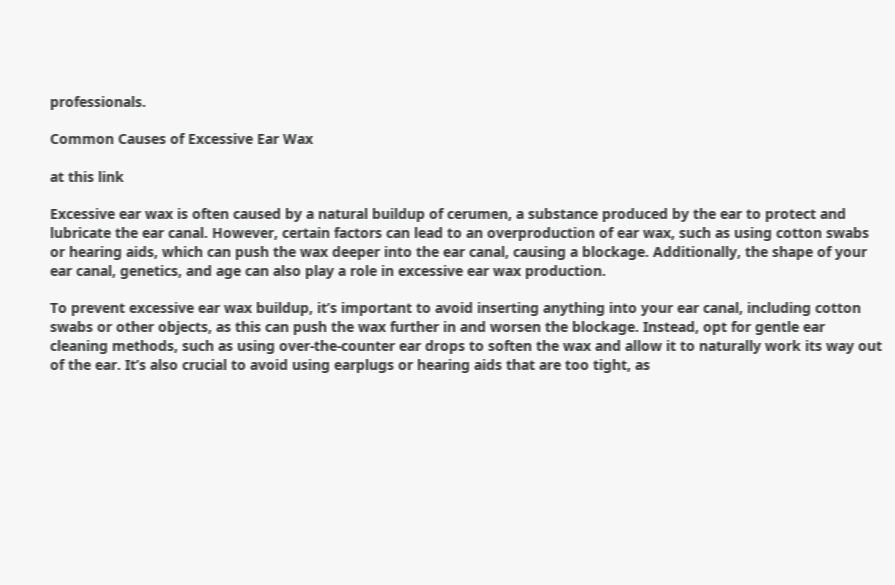professionals.

Common Causes of Excessive Ear Wax

at this link

Excessive ear wax is often caused by a natural buildup of cerumen, a substance produced by the ear to protect and lubricate the ear canal. However, certain factors can lead to an overproduction of ear wax, such as using cotton swabs or hearing aids, which can push the wax deeper into the ear canal, causing a blockage. Additionally, the shape of your ear canal, genetics, and age can also play a role in excessive ear wax production.

To prevent excessive ear wax buildup, it’s important to avoid inserting anything into your ear canal, including cotton swabs or other objects, as this can push the wax further in and worsen the blockage. Instead, opt for gentle ear cleaning methods, such as using over-the-counter ear drops to soften the wax and allow it to naturally work its way out of the ear. It’s also crucial to avoid using earplugs or hearing aids that are too tight, as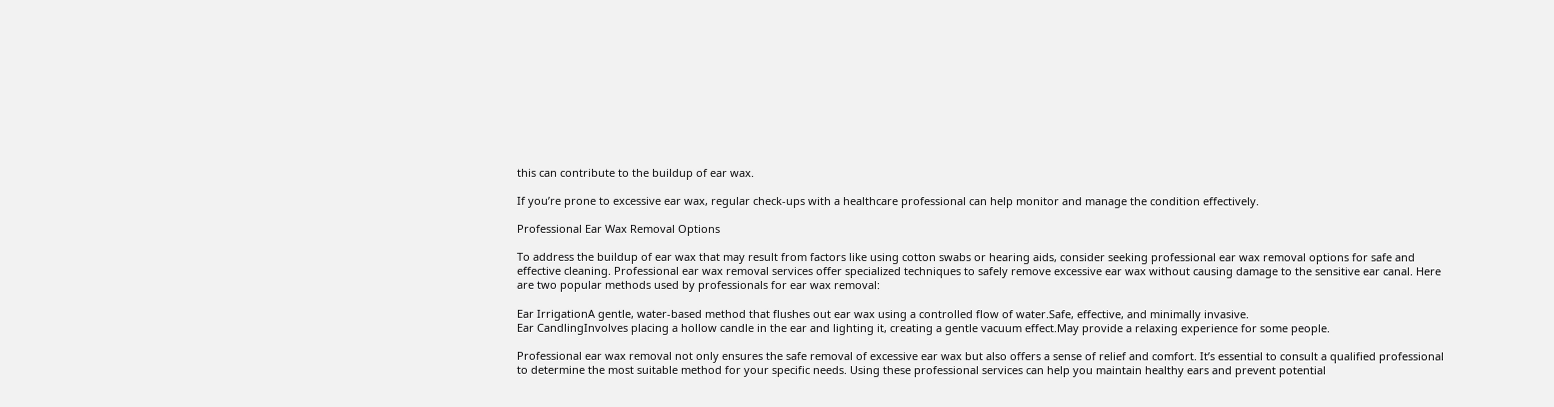this can contribute to the buildup of ear wax.

If you’re prone to excessive ear wax, regular check-ups with a healthcare professional can help monitor and manage the condition effectively.

Professional Ear Wax Removal Options

To address the buildup of ear wax that may result from factors like using cotton swabs or hearing aids, consider seeking professional ear wax removal options for safe and effective cleaning. Professional ear wax removal services offer specialized techniques to safely remove excessive ear wax without causing damage to the sensitive ear canal. Here are two popular methods used by professionals for ear wax removal:

Ear IrrigationA gentle, water-based method that flushes out ear wax using a controlled flow of water.Safe, effective, and minimally invasive.
Ear CandlingInvolves placing a hollow candle in the ear and lighting it, creating a gentle vacuum effect.May provide a relaxing experience for some people.

Professional ear wax removal not only ensures the safe removal of excessive ear wax but also offers a sense of relief and comfort. It’s essential to consult a qualified professional to determine the most suitable method for your specific needs. Using these professional services can help you maintain healthy ears and prevent potential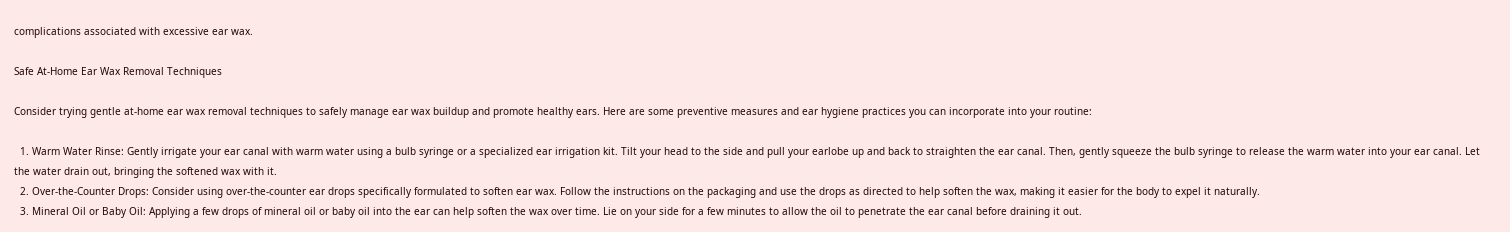complications associated with excessive ear wax.

Safe At-Home Ear Wax Removal Techniques

Consider trying gentle at-home ear wax removal techniques to safely manage ear wax buildup and promote healthy ears. Here are some preventive measures and ear hygiene practices you can incorporate into your routine:

  1. Warm Water Rinse: Gently irrigate your ear canal with warm water using a bulb syringe or a specialized ear irrigation kit. Tilt your head to the side and pull your earlobe up and back to straighten the ear canal. Then, gently squeeze the bulb syringe to release the warm water into your ear canal. Let the water drain out, bringing the softened wax with it.
  2. Over-the-Counter Drops: Consider using over-the-counter ear drops specifically formulated to soften ear wax. Follow the instructions on the packaging and use the drops as directed to help soften the wax, making it easier for the body to expel it naturally.
  3. Mineral Oil or Baby Oil: Applying a few drops of mineral oil or baby oil into the ear can help soften the wax over time. Lie on your side for a few minutes to allow the oil to penetrate the ear canal before draining it out.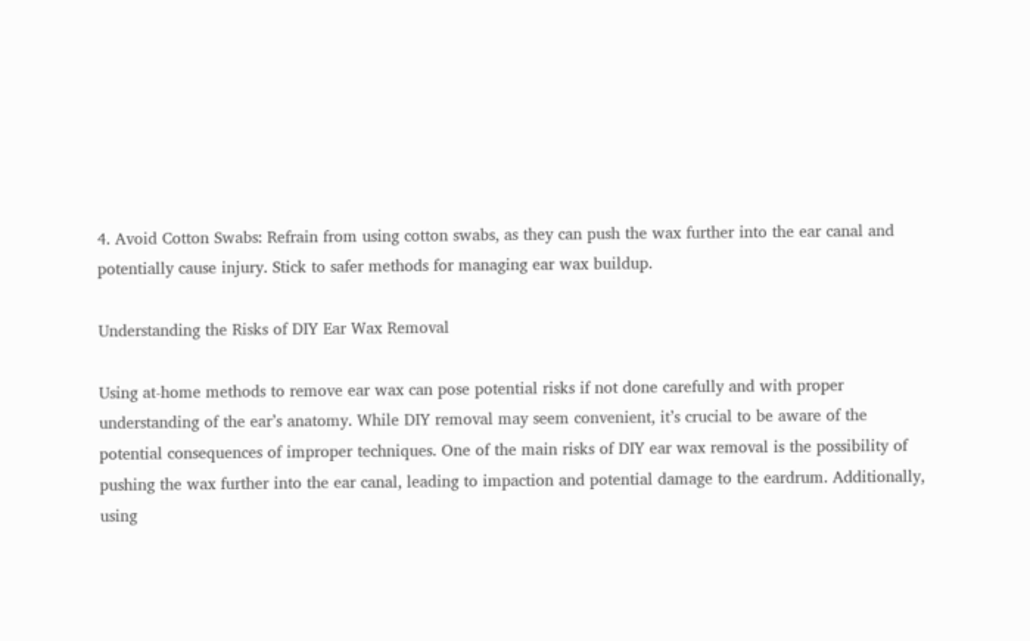4. Avoid Cotton Swabs: Refrain from using cotton swabs, as they can push the wax further into the ear canal and potentially cause injury. Stick to safer methods for managing ear wax buildup.

Understanding the Risks of DIY Ear Wax Removal

Using at-home methods to remove ear wax can pose potential risks if not done carefully and with proper understanding of the ear’s anatomy. While DIY removal may seem convenient, it’s crucial to be aware of the potential consequences of improper techniques. One of the main risks of DIY ear wax removal is the possibility of pushing the wax further into the ear canal, leading to impaction and potential damage to the eardrum. Additionally, using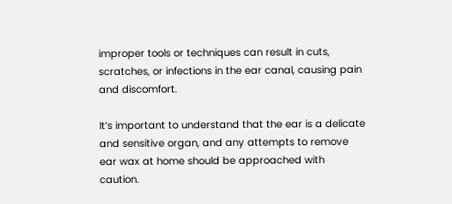improper tools or techniques can result in cuts, scratches, or infections in the ear canal, causing pain and discomfort.

It’s important to understand that the ear is a delicate and sensitive organ, and any attempts to remove ear wax at home should be approached with caution.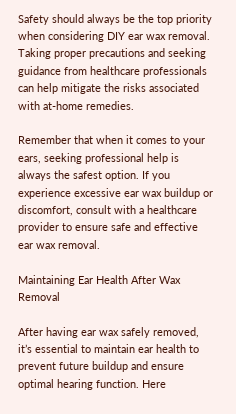Safety should always be the top priority when considering DIY ear wax removal. Taking proper precautions and seeking guidance from healthcare professionals can help mitigate the risks associated with at-home remedies.

Remember that when it comes to your ears, seeking professional help is always the safest option. If you experience excessive ear wax buildup or discomfort, consult with a healthcare provider to ensure safe and effective ear wax removal.

Maintaining Ear Health After Wax Removal

After having ear wax safely removed, it’s essential to maintain ear health to prevent future buildup and ensure optimal hearing function. Here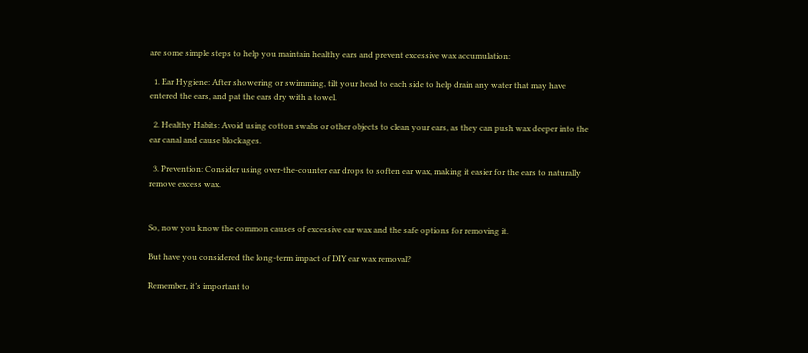are some simple steps to help you maintain healthy ears and prevent excessive wax accumulation:

  1. Ear Hygiene: After showering or swimming, tilt your head to each side to help drain any water that may have entered the ears, and pat the ears dry with a towel.

  2. Healthy Habits: Avoid using cotton swabs or other objects to clean your ears, as they can push wax deeper into the ear canal and cause blockages.

  3. Prevention: Consider using over-the-counter ear drops to soften ear wax, making it easier for the ears to naturally remove excess wax.


So, now you know the common causes of excessive ear wax and the safe options for removing it.

But have you considered the long-term impact of DIY ear wax removal?

Remember, it’s important to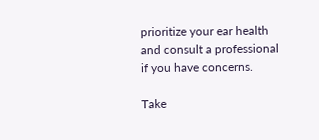prioritize your ear health and consult a professional if you have concerns.

Take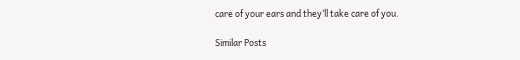care of your ears and they’ll take care of you.

Similar Posts